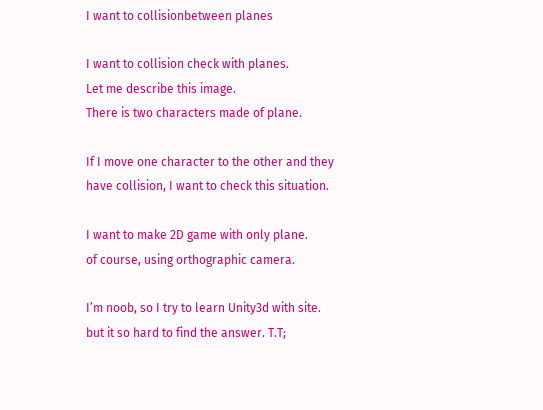I want to collisionbetween planes

I want to collision check with planes.
Let me describe this image.
There is two characters made of plane.

If I move one character to the other and they have collision, I want to check this situation.

I want to make 2D game with only plane.
of course, using orthographic camera.

I’m noob, so I try to learn Unity3d with site. but it so hard to find the answer. T.T;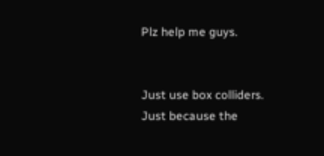Plz help me guys.


Just use box colliders. Just because the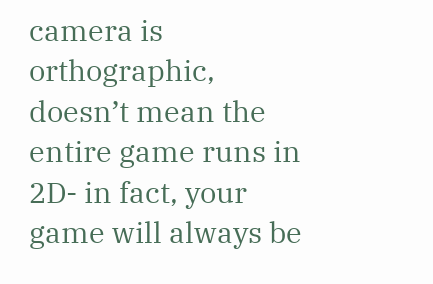camera is orthographic, doesn’t mean the entire game runs in 2D- in fact, your game will always be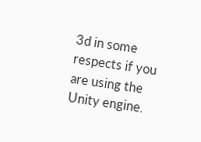3d in some respects if you are using the Unity engine.